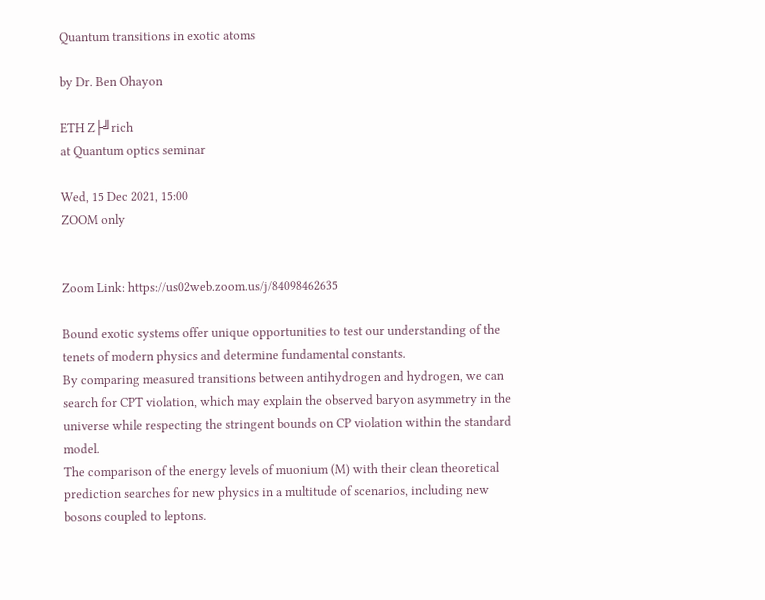Quantum transitions in exotic atoms

by Dr. Ben Ohayon

ETH Z├╝rich
at Quantum optics seminar

Wed, 15 Dec 2021, 15:00
ZOOM only


Zoom Link: https://us02web.zoom.us/j/84098462635

Bound exotic systems offer unique opportunities to test our understanding of the tenets of modern physics and determine fundamental constants.
By comparing measured transitions between antihydrogen and hydrogen, we can search for CPT violation, which may explain the observed baryon asymmetry in the universe while respecting the stringent bounds on CP violation within the standard model.
The comparison of the energy levels of muonium (M) with their clean theoretical prediction searches for new physics in a multitude of scenarios, including new bosons coupled to leptons.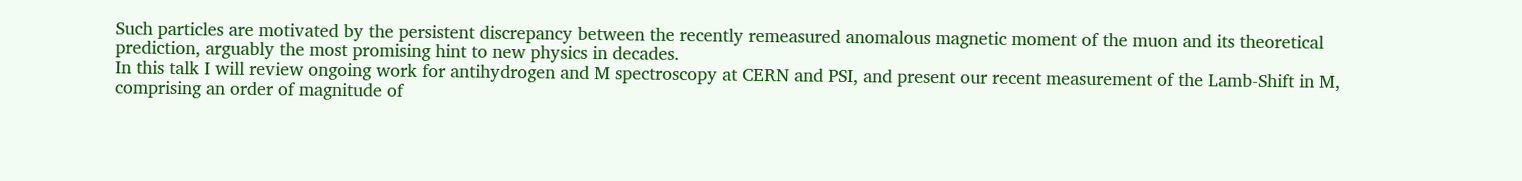Such particles are motivated by the persistent discrepancy between the recently remeasured anomalous magnetic moment of the muon and its theoretical prediction, arguably the most promising hint to new physics in decades.
In this talk I will review ongoing work for antihydrogen and M spectroscopy at CERN and PSI, and present our recent measurement of the Lamb-Shift in M, comprising an order of magnitude of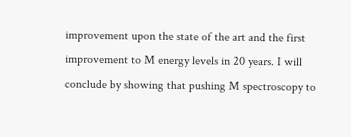improvement upon the state of the art and the first improvement to M energy levels in 20 years. I will conclude by showing that pushing M spectroscopy to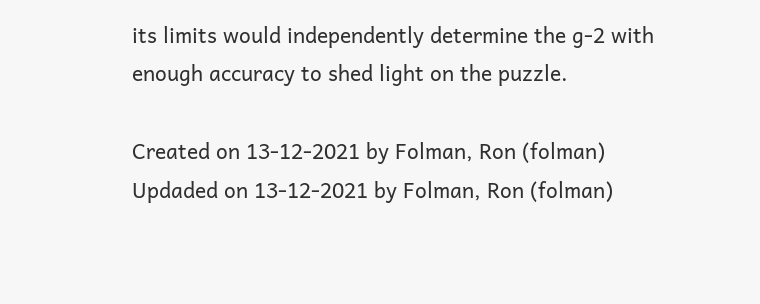its limits would independently determine the g-2 with enough accuracy to shed light on the puzzle.

Created on 13-12-2021 by Folman, Ron (folman)
Updaded on 13-12-2021 by Folman, Ron (folman)